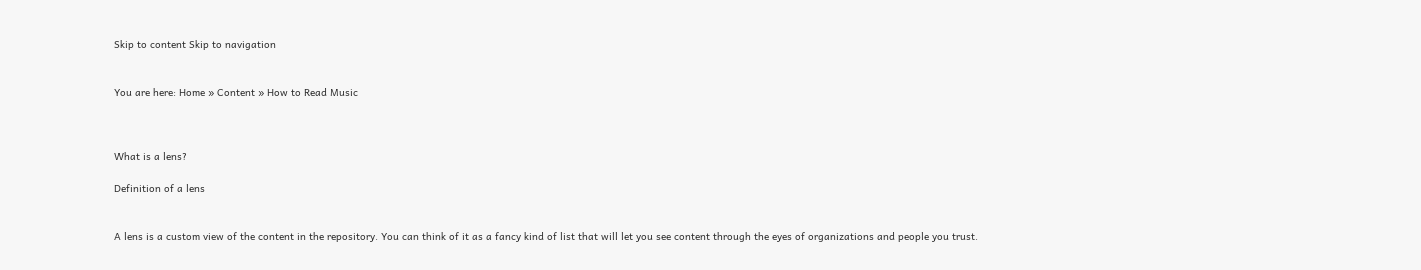Skip to content Skip to navigation


You are here: Home » Content » How to Read Music



What is a lens?

Definition of a lens


A lens is a custom view of the content in the repository. You can think of it as a fancy kind of list that will let you see content through the eyes of organizations and people you trust.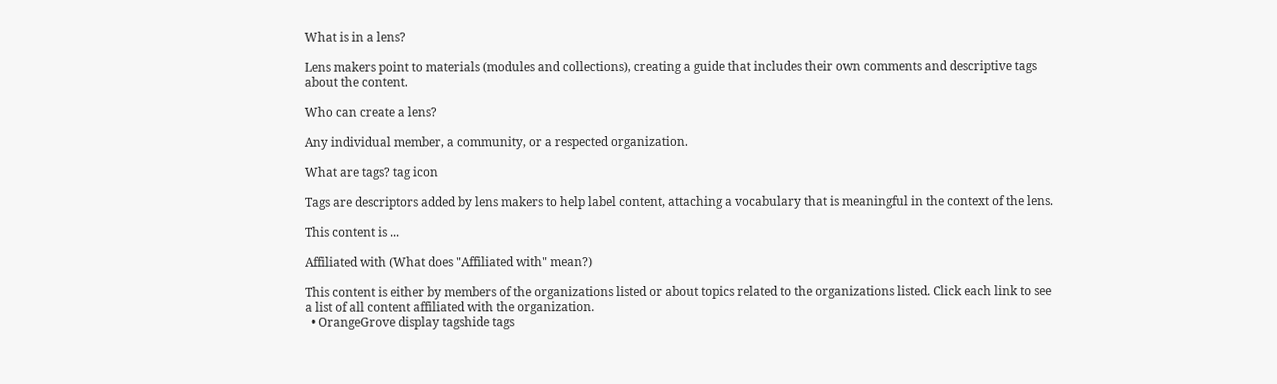What is in a lens?

Lens makers point to materials (modules and collections), creating a guide that includes their own comments and descriptive tags about the content.

Who can create a lens?

Any individual member, a community, or a respected organization.

What are tags? tag icon

Tags are descriptors added by lens makers to help label content, attaching a vocabulary that is meaningful in the context of the lens.

This content is ...

Affiliated with (What does "Affiliated with" mean?)

This content is either by members of the organizations listed or about topics related to the organizations listed. Click each link to see a list of all content affiliated with the organization.
  • OrangeGrove display tagshide tags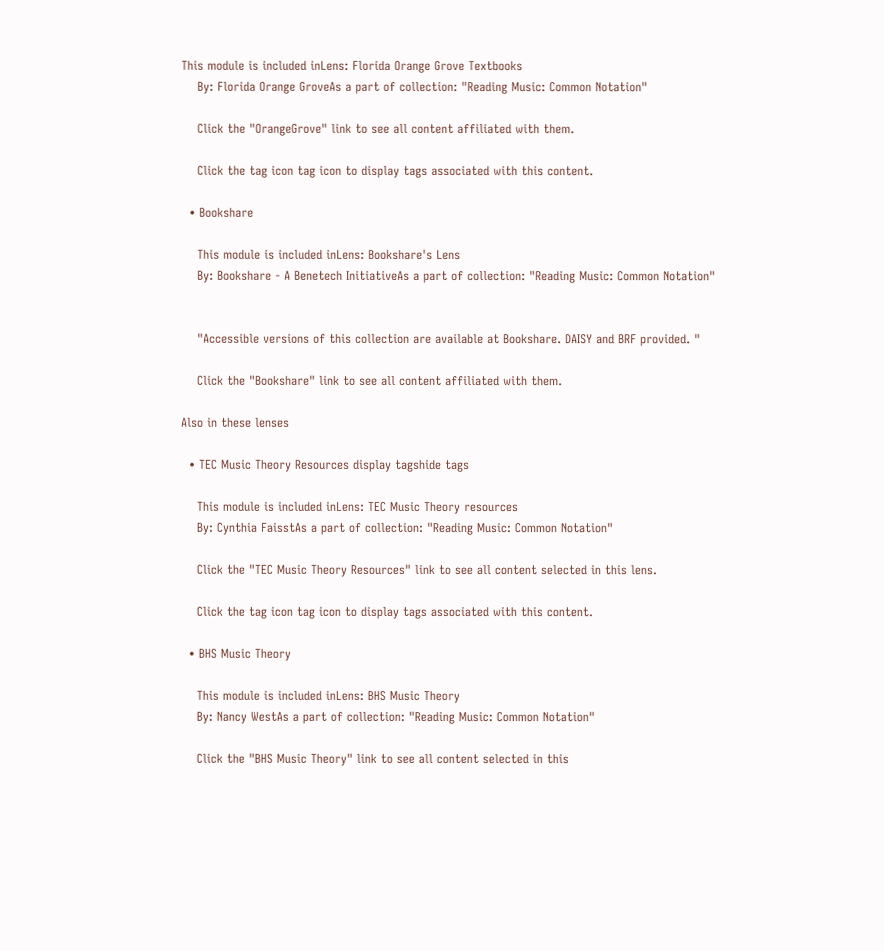This module is included inLens: Florida Orange Grove Textbooks
    By: Florida Orange GroveAs a part of collection: "Reading Music: Common Notation"

    Click the "OrangeGrove" link to see all content affiliated with them.

    Click the tag icon tag icon to display tags associated with this content.

  • Bookshare

    This module is included inLens: Bookshare's Lens
    By: Bookshare - A Benetech InitiativeAs a part of collection: "Reading Music: Common Notation"


    "Accessible versions of this collection are available at Bookshare. DAISY and BRF provided. "

    Click the "Bookshare" link to see all content affiliated with them.

Also in these lenses

  • TEC Music Theory Resources display tagshide tags

    This module is included inLens: TEC Music Theory resources
    By: Cynthia FaisstAs a part of collection: "Reading Music: Common Notation"

    Click the "TEC Music Theory Resources" link to see all content selected in this lens.

    Click the tag icon tag icon to display tags associated with this content.

  • BHS Music Theory

    This module is included inLens: BHS Music Theory
    By: Nancy WestAs a part of collection: "Reading Music: Common Notation"

    Click the "BHS Music Theory" link to see all content selected in this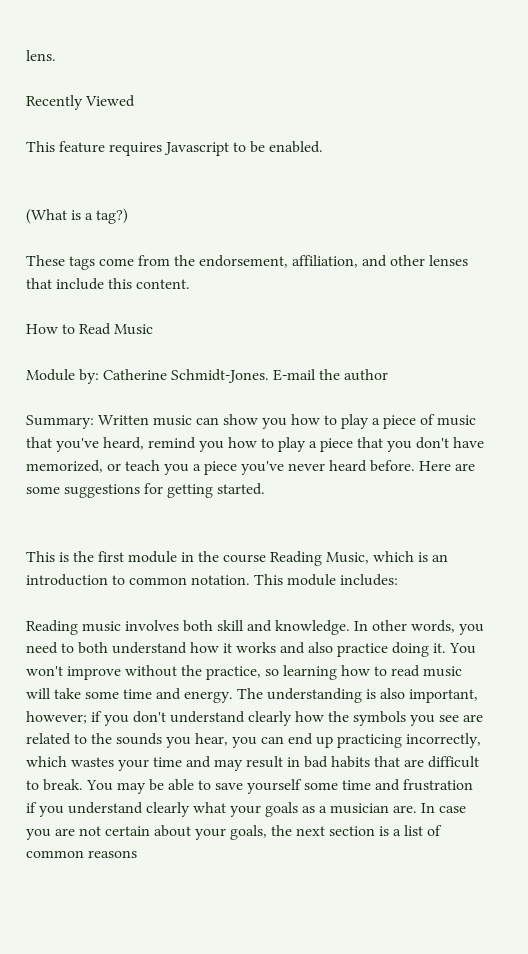lens.

Recently Viewed

This feature requires Javascript to be enabled.


(What is a tag?)

These tags come from the endorsement, affiliation, and other lenses that include this content.

How to Read Music

Module by: Catherine Schmidt-Jones. E-mail the author

Summary: Written music can show you how to play a piece of music that you've heard, remind you how to play a piece that you don't have memorized, or teach you a piece you've never heard before. Here are some suggestions for getting started.


This is the first module in the course Reading Music, which is an introduction to common notation. This module includes:

Reading music involves both skill and knowledge. In other words, you need to both understand how it works and also practice doing it. You won't improve without the practice, so learning how to read music will take some time and energy. The understanding is also important, however; if you don't understand clearly how the symbols you see are related to the sounds you hear, you can end up practicing incorrectly, which wastes your time and may result in bad habits that are difficult to break. You may be able to save yourself some time and frustration if you understand clearly what your goals as a musician are. In case you are not certain about your goals, the next section is a list of common reasons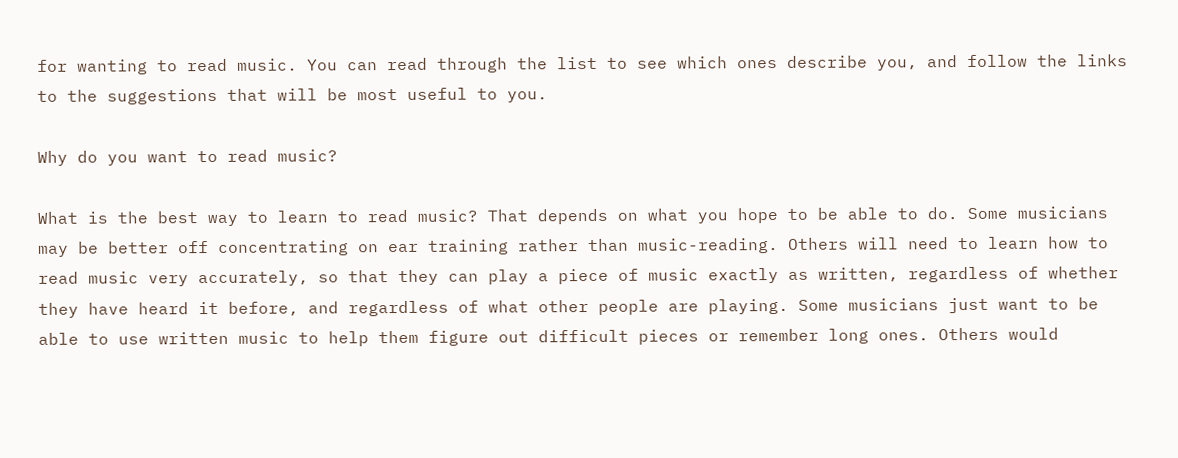for wanting to read music. You can read through the list to see which ones describe you, and follow the links to the suggestions that will be most useful to you.

Why do you want to read music?

What is the best way to learn to read music? That depends on what you hope to be able to do. Some musicians may be better off concentrating on ear training rather than music-reading. Others will need to learn how to read music very accurately, so that they can play a piece of music exactly as written, regardless of whether they have heard it before, and regardless of what other people are playing. Some musicians just want to be able to use written music to help them figure out difficult pieces or remember long ones. Others would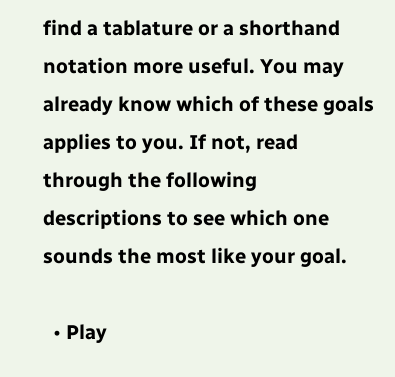find a tablature or a shorthand notation more useful. You may already know which of these goals applies to you. If not, read through the following descriptions to see which one sounds the most like your goal.

  • Play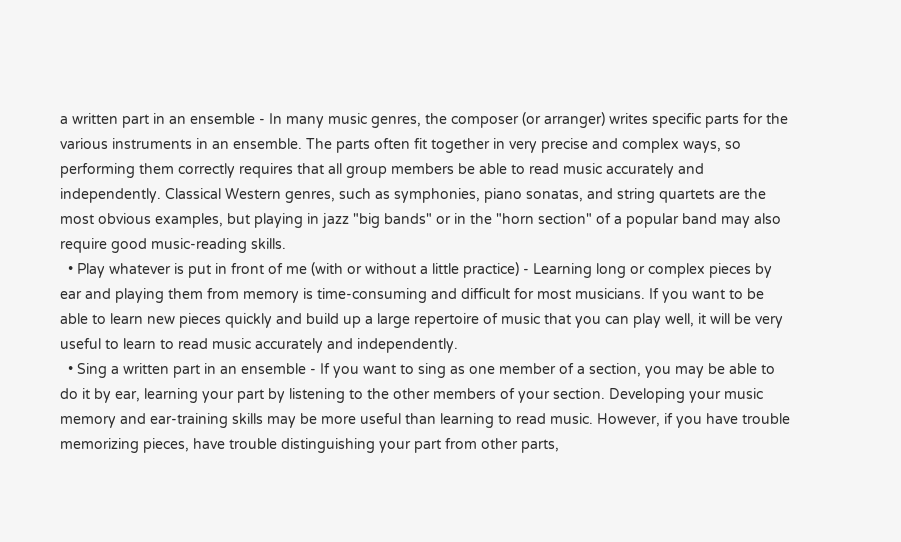a written part in an ensemble - In many music genres, the composer (or arranger) writes specific parts for the various instruments in an ensemble. The parts often fit together in very precise and complex ways, so performing them correctly requires that all group members be able to read music accurately and independently. Classical Western genres, such as symphonies, piano sonatas, and string quartets are the most obvious examples, but playing in jazz "big bands" or in the "horn section" of a popular band may also require good music-reading skills.
  • Play whatever is put in front of me (with or without a little practice) - Learning long or complex pieces by ear and playing them from memory is time-consuming and difficult for most musicians. If you want to be able to learn new pieces quickly and build up a large repertoire of music that you can play well, it will be very useful to learn to read music accurately and independently.
  • Sing a written part in an ensemble - If you want to sing as one member of a section, you may be able to do it by ear, learning your part by listening to the other members of your section. Developing your music memory and ear-training skills may be more useful than learning to read music. However, if you have trouble memorizing pieces, have trouble distinguishing your part from other parts,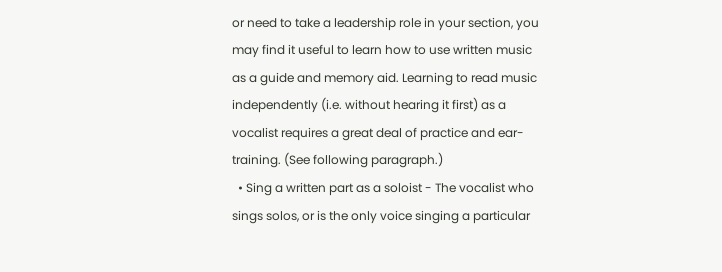or need to take a leadership role in your section, you may find it useful to learn how to use written music as a guide and memory aid. Learning to read music independently (i.e. without hearing it first) as a vocalist requires a great deal of practice and ear-training. (See following paragraph.)
  • Sing a written part as a soloist - The vocalist who sings solos, or is the only voice singing a particular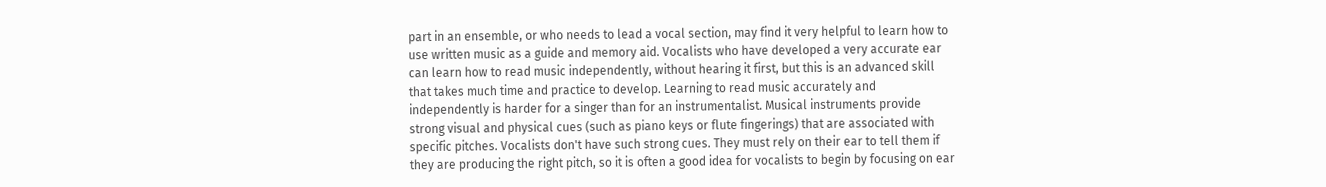part in an ensemble, or who needs to lead a vocal section, may find it very helpful to learn how to use written music as a guide and memory aid. Vocalists who have developed a very accurate ear can learn how to read music independently, without hearing it first, but this is an advanced skill that takes much time and practice to develop. Learning to read music accurately and independently is harder for a singer than for an instrumentalist. Musical instruments provide strong visual and physical cues (such as piano keys or flute fingerings) that are associated with specific pitches. Vocalists don't have such strong cues. They must rely on their ear to tell them if they are producing the right pitch, so it is often a good idea for vocalists to begin by focusing on ear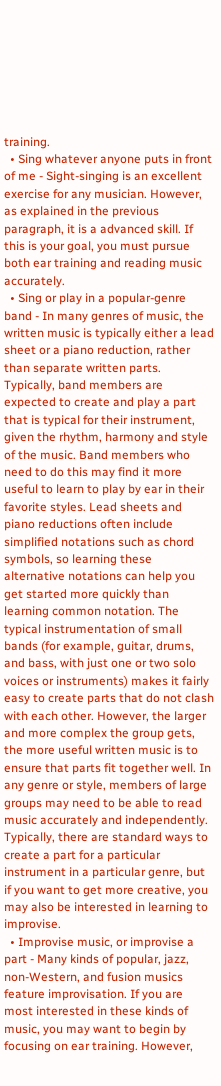training.
  • Sing whatever anyone puts in front of me - Sight-singing is an excellent exercise for any musician. However, as explained in the previous paragraph, it is a advanced skill. If this is your goal, you must pursue both ear training and reading music accurately.
  • Sing or play in a popular-genre band - In many genres of music, the written music is typically either a lead sheet or a piano reduction, rather than separate written parts. Typically, band members are expected to create and play a part that is typical for their instrument, given the rhythm, harmony and style of the music. Band members who need to do this may find it more useful to learn to play by ear in their favorite styles. Lead sheets and piano reductions often include simplified notations such as chord symbols, so learning these alternative notations can help you get started more quickly than learning common notation. The typical instrumentation of small bands (for example, guitar, drums, and bass, with just one or two solo voices or instruments) makes it fairly easy to create parts that do not clash with each other. However, the larger and more complex the group gets, the more useful written music is to ensure that parts fit together well. In any genre or style, members of large groups may need to be able to read music accurately and independently. Typically, there are standard ways to create a part for a particular instrument in a particular genre, but if you want to get more creative, you may also be interested in learning to improvise.
  • Improvise music, or improvise a part - Many kinds of popular, jazz, non-Western, and fusion musics feature improvisation. If you are most interested in these kinds of music, you may want to begin by focusing on ear training. However,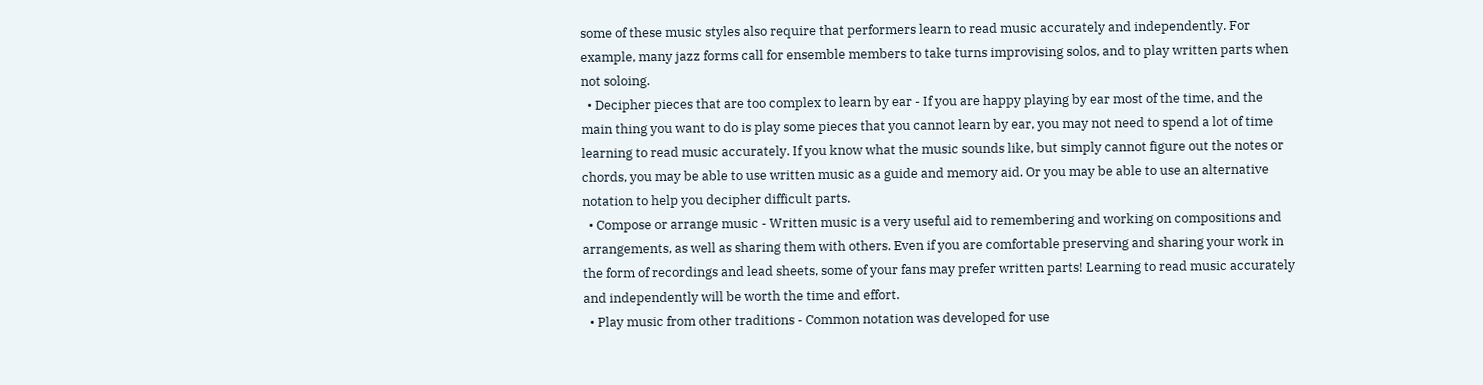some of these music styles also require that performers learn to read music accurately and independently. For example, many jazz forms call for ensemble members to take turns improvising solos, and to play written parts when not soloing.
  • Decipher pieces that are too complex to learn by ear - If you are happy playing by ear most of the time, and the main thing you want to do is play some pieces that you cannot learn by ear, you may not need to spend a lot of time learning to read music accurately. If you know what the music sounds like, but simply cannot figure out the notes or chords, you may be able to use written music as a guide and memory aid. Or you may be able to use an alternative notation to help you decipher difficult parts.
  • Compose or arrange music - Written music is a very useful aid to remembering and working on compositions and arrangements, as well as sharing them with others. Even if you are comfortable preserving and sharing your work in the form of recordings and lead sheets, some of your fans may prefer written parts! Learning to read music accurately and independently will be worth the time and effort.
  • Play music from other traditions - Common notation was developed for use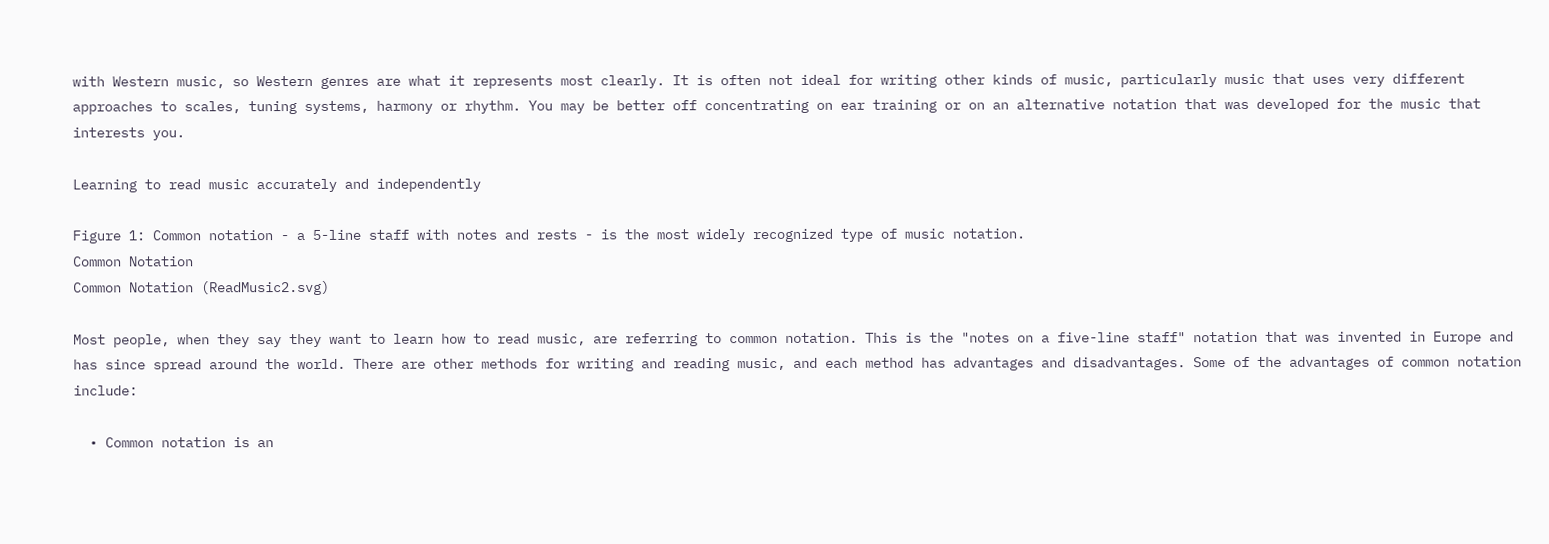with Western music, so Western genres are what it represents most clearly. It is often not ideal for writing other kinds of music, particularly music that uses very different approaches to scales, tuning systems, harmony or rhythm. You may be better off concentrating on ear training or on an alternative notation that was developed for the music that interests you.

Learning to read music accurately and independently

Figure 1: Common notation - a 5-line staff with notes and rests - is the most widely recognized type of music notation.
Common Notation
Common Notation (ReadMusic2.svg)

Most people, when they say they want to learn how to read music, are referring to common notation. This is the "notes on a five-line staff" notation that was invented in Europe and has since spread around the world. There are other methods for writing and reading music, and each method has advantages and disadvantages. Some of the advantages of common notation include:

  • Common notation is an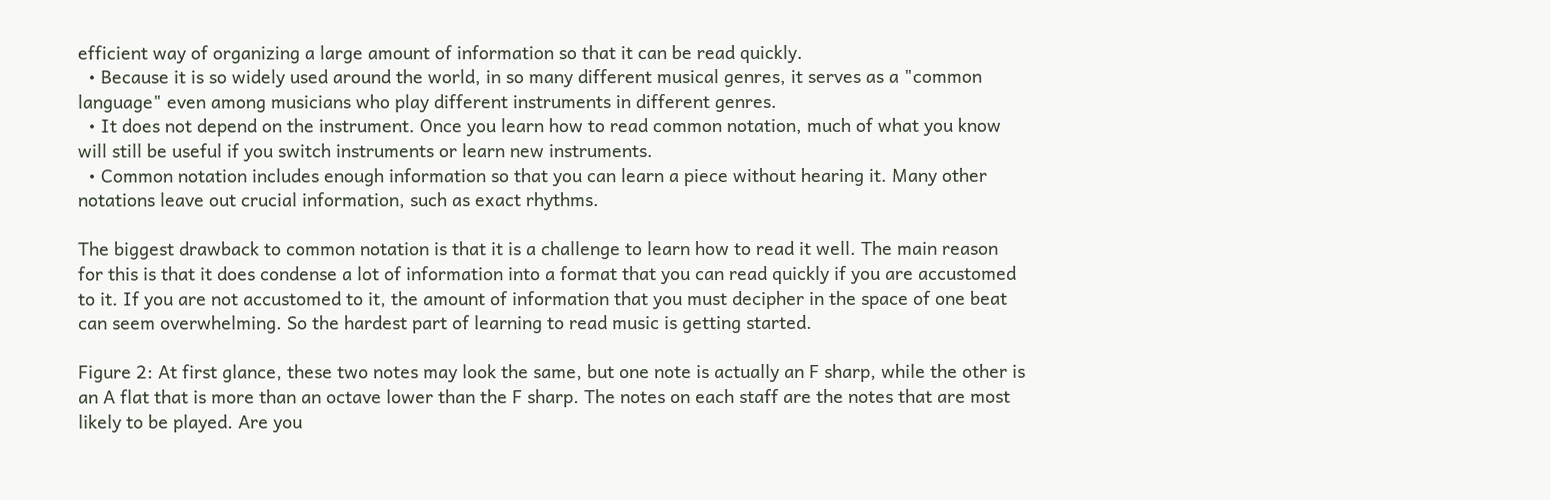efficient way of organizing a large amount of information so that it can be read quickly.
  • Because it is so widely used around the world, in so many different musical genres, it serves as a "common language" even among musicians who play different instruments in different genres.
  • It does not depend on the instrument. Once you learn how to read common notation, much of what you know will still be useful if you switch instruments or learn new instruments.
  • Common notation includes enough information so that you can learn a piece without hearing it. Many other notations leave out crucial information, such as exact rhythms.

The biggest drawback to common notation is that it is a challenge to learn how to read it well. The main reason for this is that it does condense a lot of information into a format that you can read quickly if you are accustomed to it. If you are not accustomed to it, the amount of information that you must decipher in the space of one beat can seem overwhelming. So the hardest part of learning to read music is getting started.

Figure 2: At first glance, these two notes may look the same, but one note is actually an F sharp, while the other is an A flat that is more than an octave lower than the F sharp. The notes on each staff are the notes that are most likely to be played. Are you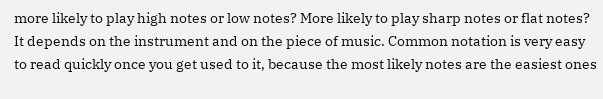more likely to play high notes or low notes? More likely to play sharp notes or flat notes? It depends on the instrument and on the piece of music. Common notation is very easy to read quickly once you get used to it, because the most likely notes are the easiest ones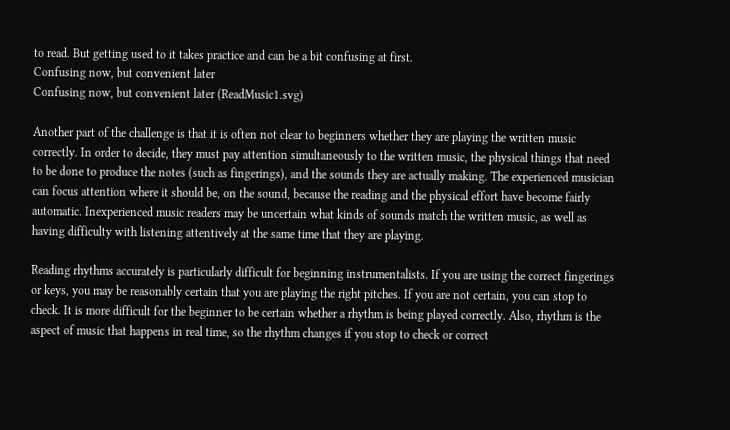to read. But getting used to it takes practice and can be a bit confusing at first.
Confusing now, but convenient later
Confusing now, but convenient later (ReadMusic1.svg)

Another part of the challenge is that it is often not clear to beginners whether they are playing the written music correctly. In order to decide, they must pay attention simultaneously to the written music, the physical things that need to be done to produce the notes (such as fingerings), and the sounds they are actually making. The experienced musician can focus attention where it should be, on the sound, because the reading and the physical effort have become fairly automatic. Inexperienced music readers may be uncertain what kinds of sounds match the written music, as well as having difficulty with listening attentively at the same time that they are playing.

Reading rhythms accurately is particularly difficult for beginning instrumentalists. If you are using the correct fingerings or keys, you may be reasonably certain that you are playing the right pitches. If you are not certain, you can stop to check. It is more difficult for the beginner to be certain whether a rhythm is being played correctly. Also, rhythm is the aspect of music that happens in real time, so the rhythm changes if you stop to check or correct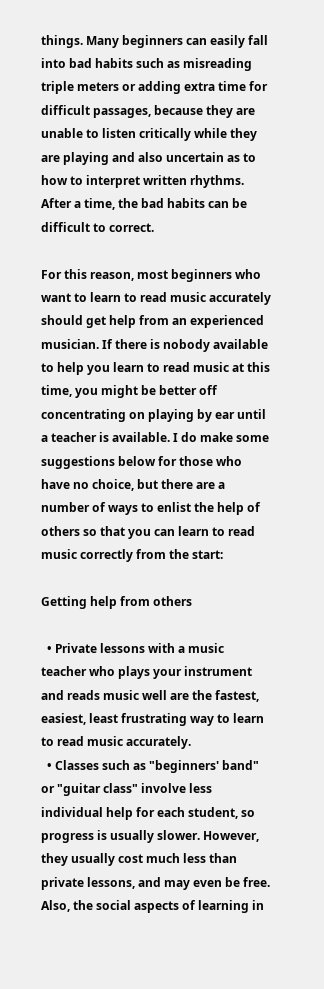things. Many beginners can easily fall into bad habits such as misreading triple meters or adding extra time for difficult passages, because they are unable to listen critically while they are playing and also uncertain as to how to interpret written rhythms. After a time, the bad habits can be difficult to correct.

For this reason, most beginners who want to learn to read music accurately should get help from an experienced musician. If there is nobody available to help you learn to read music at this time, you might be better off concentrating on playing by ear until a teacher is available. I do make some suggestions below for those who have no choice, but there are a number of ways to enlist the help of others so that you can learn to read music correctly from the start:

Getting help from others

  • Private lessons with a music teacher who plays your instrument and reads music well are the fastest, easiest, least frustrating way to learn to read music accurately.
  • Classes such as "beginners' band" or "guitar class" involve less individual help for each student, so progress is usually slower. However, they usually cost much less than private lessons, and may even be free. Also, the social aspects of learning in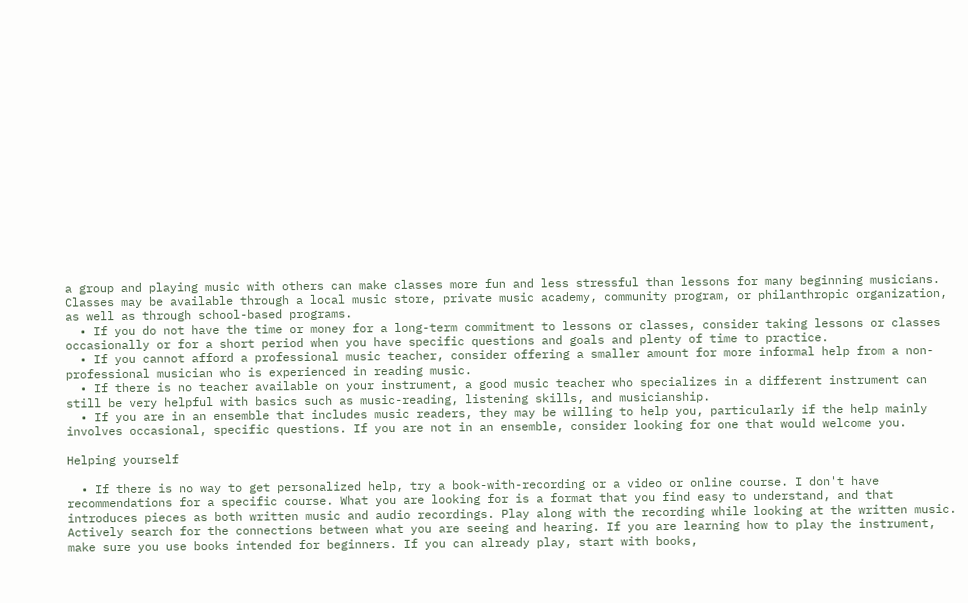a group and playing music with others can make classes more fun and less stressful than lessons for many beginning musicians. Classes may be available through a local music store, private music academy, community program, or philanthropic organization, as well as through school-based programs.
  • If you do not have the time or money for a long-term commitment to lessons or classes, consider taking lessons or classes occasionally or for a short period when you have specific questions and goals and plenty of time to practice.
  • If you cannot afford a professional music teacher, consider offering a smaller amount for more informal help from a non-professional musician who is experienced in reading music.
  • If there is no teacher available on your instrument, a good music teacher who specializes in a different instrument can still be very helpful with basics such as music-reading, listening skills, and musicianship.
  • If you are in an ensemble that includes music readers, they may be willing to help you, particularly if the help mainly involves occasional, specific questions. If you are not in an ensemble, consider looking for one that would welcome you.

Helping yourself

  • If there is no way to get personalized help, try a book-with-recording or a video or online course. I don't have recommendations for a specific course. What you are looking for is a format that you find easy to understand, and that introduces pieces as both written music and audio recordings. Play along with the recording while looking at the written music. Actively search for the connections between what you are seeing and hearing. If you are learning how to play the instrument, make sure you use books intended for beginners. If you can already play, start with books,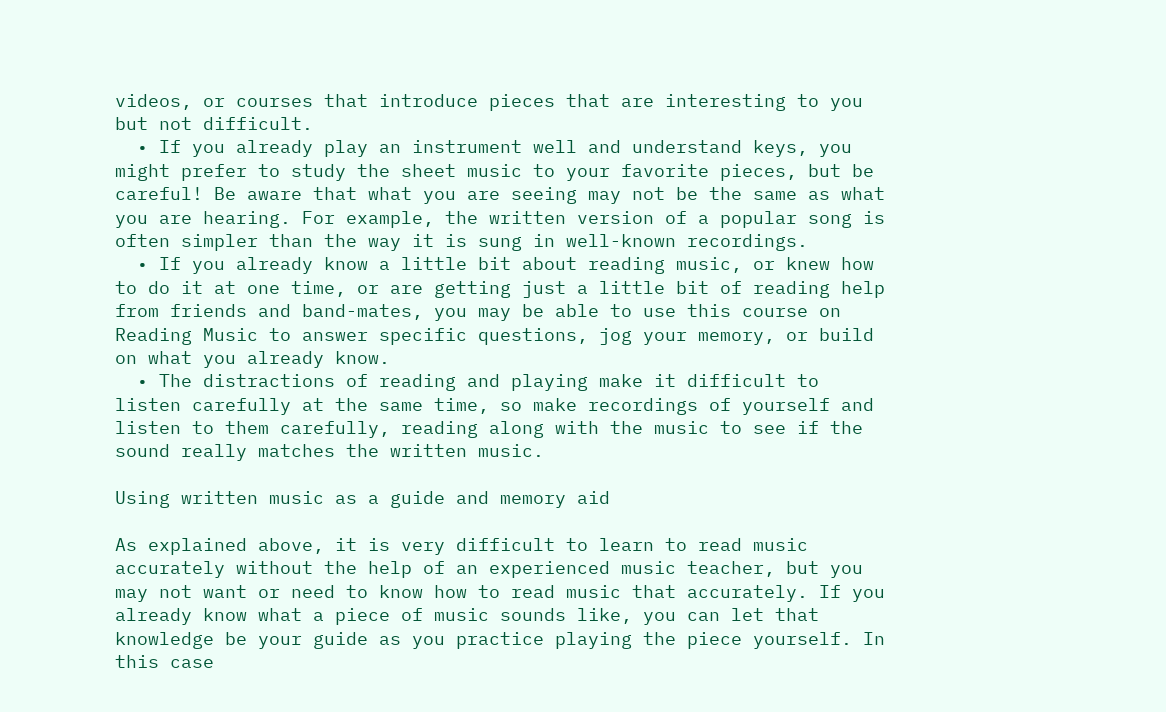videos, or courses that introduce pieces that are interesting to you but not difficult.
  • If you already play an instrument well and understand keys, you might prefer to study the sheet music to your favorite pieces, but be careful! Be aware that what you are seeing may not be the same as what you are hearing. For example, the written version of a popular song is often simpler than the way it is sung in well-known recordings.
  • If you already know a little bit about reading music, or knew how to do it at one time, or are getting just a little bit of reading help from friends and band-mates, you may be able to use this course on Reading Music to answer specific questions, jog your memory, or build on what you already know.
  • The distractions of reading and playing make it difficult to listen carefully at the same time, so make recordings of yourself and listen to them carefully, reading along with the music to see if the sound really matches the written music.

Using written music as a guide and memory aid

As explained above, it is very difficult to learn to read music accurately without the help of an experienced music teacher, but you may not want or need to know how to read music that accurately. If you already know what a piece of music sounds like, you can let that knowledge be your guide as you practice playing the piece yourself. In this case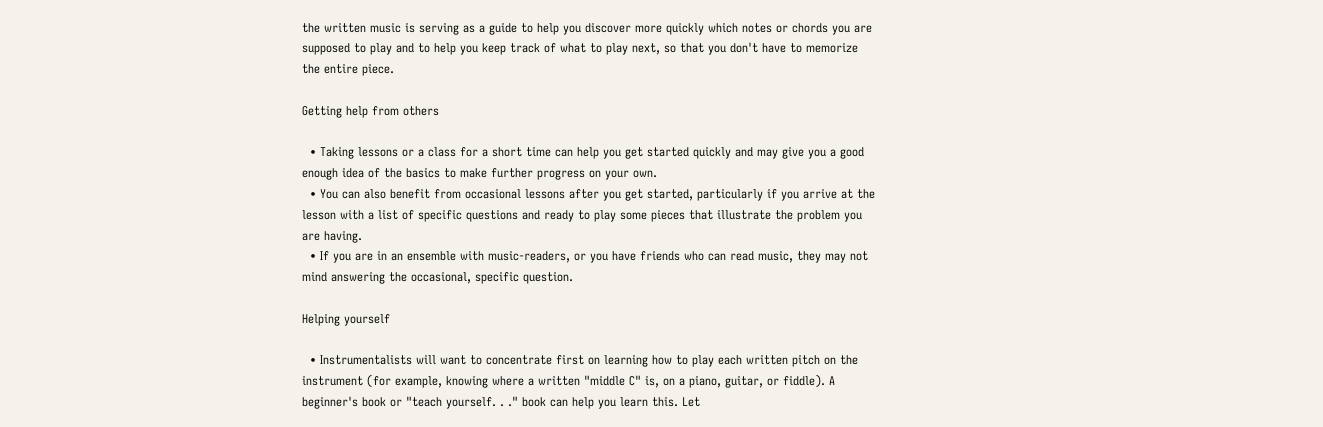the written music is serving as a guide to help you discover more quickly which notes or chords you are supposed to play and to help you keep track of what to play next, so that you don't have to memorize the entire piece.

Getting help from others

  • Taking lessons or a class for a short time can help you get started quickly and may give you a good enough idea of the basics to make further progress on your own.
  • You can also benefit from occasional lessons after you get started, particularly if you arrive at the lesson with a list of specific questions and ready to play some pieces that illustrate the problem you are having.
  • If you are in an ensemble with music-readers, or you have friends who can read music, they may not mind answering the occasional, specific question.

Helping yourself

  • Instrumentalists will want to concentrate first on learning how to play each written pitch on the instrument (for example, knowing where a written "middle C" is, on a piano, guitar, or fiddle). A beginner's book or "teach yourself. . ." book can help you learn this. Let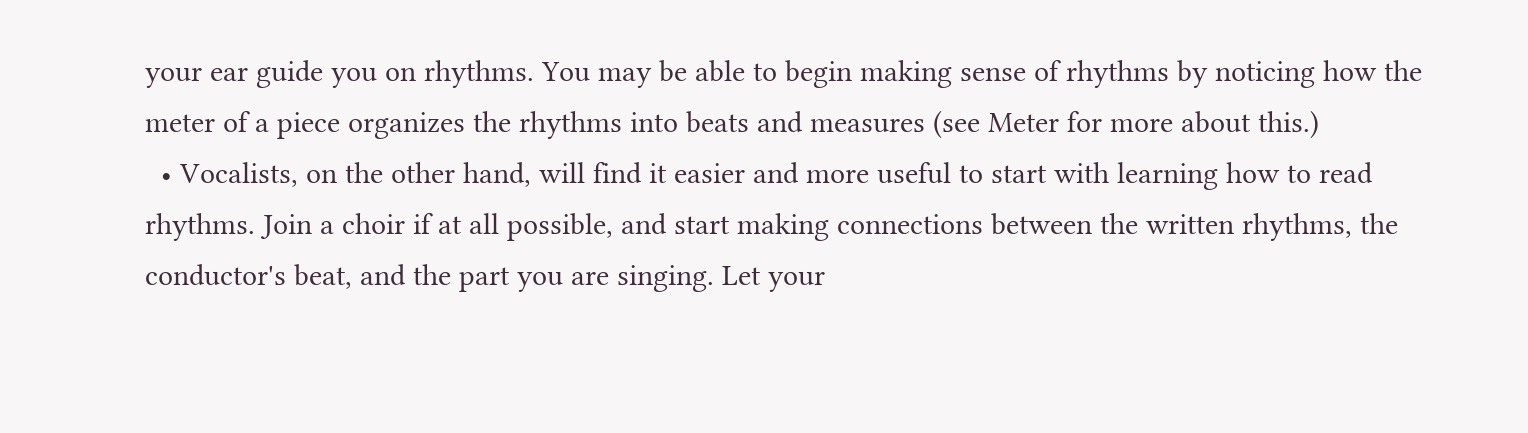your ear guide you on rhythms. You may be able to begin making sense of rhythms by noticing how the meter of a piece organizes the rhythms into beats and measures (see Meter for more about this.)
  • Vocalists, on the other hand, will find it easier and more useful to start with learning how to read rhythms. Join a choir if at all possible, and start making connections between the written rhythms, the conductor's beat, and the part you are singing. Let your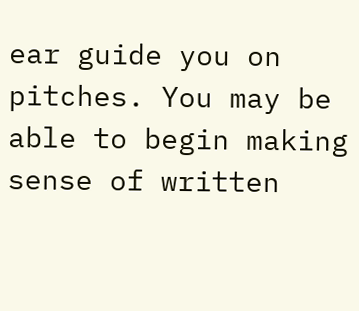ear guide you on pitches. You may be able to begin making sense of written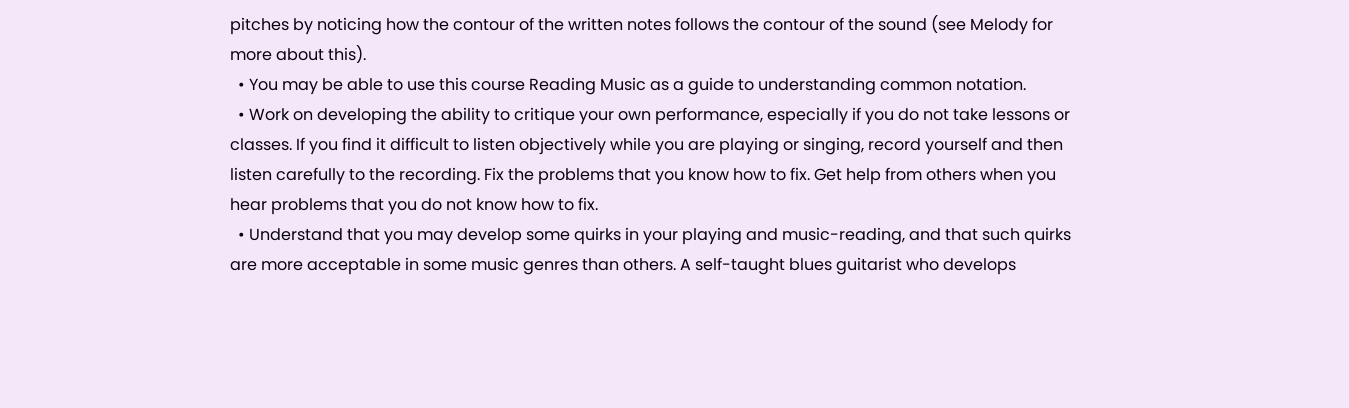pitches by noticing how the contour of the written notes follows the contour of the sound (see Melody for more about this).
  • You may be able to use this course Reading Music as a guide to understanding common notation.
  • Work on developing the ability to critique your own performance, especially if you do not take lessons or classes. If you find it difficult to listen objectively while you are playing or singing, record yourself and then listen carefully to the recording. Fix the problems that you know how to fix. Get help from others when you hear problems that you do not know how to fix.
  • Understand that you may develop some quirks in your playing and music-reading, and that such quirks are more acceptable in some music genres than others. A self-taught blues guitarist who develops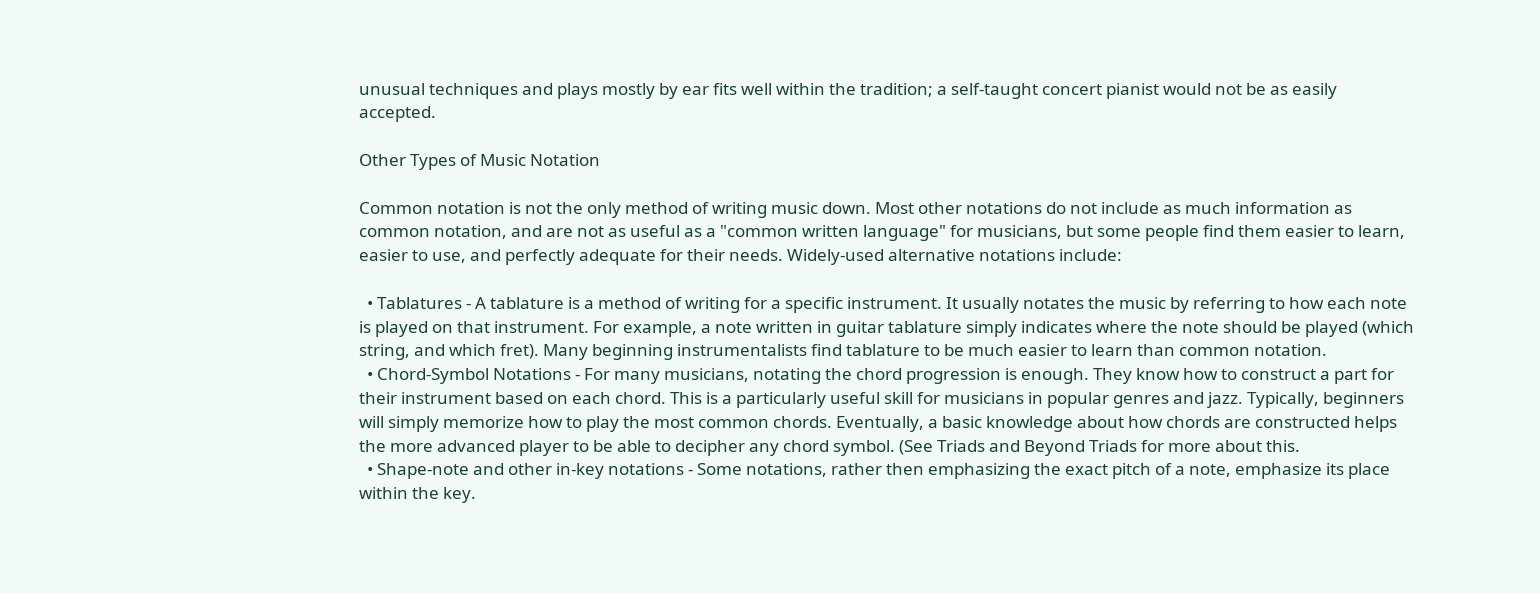unusual techniques and plays mostly by ear fits well within the tradition; a self-taught concert pianist would not be as easily accepted.

Other Types of Music Notation

Common notation is not the only method of writing music down. Most other notations do not include as much information as common notation, and are not as useful as a "common written language" for musicians, but some people find them easier to learn, easier to use, and perfectly adequate for their needs. Widely-used alternative notations include:

  • Tablatures - A tablature is a method of writing for a specific instrument. It usually notates the music by referring to how each note is played on that instrument. For example, a note written in guitar tablature simply indicates where the note should be played (which string, and which fret). Many beginning instrumentalists find tablature to be much easier to learn than common notation.
  • Chord-Symbol Notations - For many musicians, notating the chord progression is enough. They know how to construct a part for their instrument based on each chord. This is a particularly useful skill for musicians in popular genres and jazz. Typically, beginners will simply memorize how to play the most common chords. Eventually, a basic knowledge about how chords are constructed helps the more advanced player to be able to decipher any chord symbol. (See Triads and Beyond Triads for more about this.
  • Shape-note and other in-key notations - Some notations, rather then emphasizing the exact pitch of a note, emphasize its place within the key.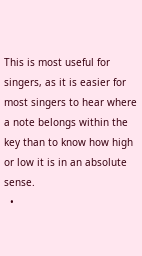This is most useful for singers, as it is easier for most singers to hear where a note belongs within the key than to know how high or low it is in an absolute sense.
  •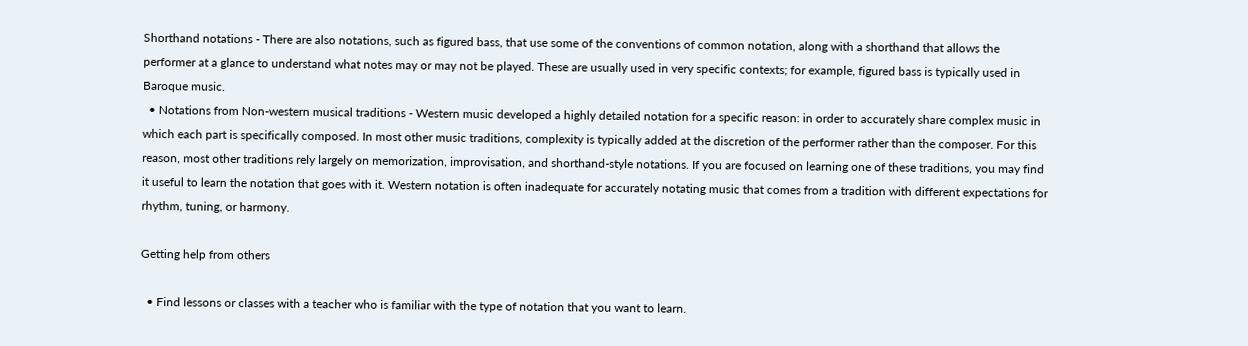Shorthand notations - There are also notations, such as figured bass, that use some of the conventions of common notation, along with a shorthand that allows the performer at a glance to understand what notes may or may not be played. These are usually used in very specific contexts; for example, figured bass is typically used in Baroque music.
  • Notations from Non-western musical traditions - Western music developed a highly detailed notation for a specific reason: in order to accurately share complex music in which each part is specifically composed. In most other music traditions, complexity is typically added at the discretion of the performer rather than the composer. For this reason, most other traditions rely largely on memorization, improvisation, and shorthand-style notations. If you are focused on learning one of these traditions, you may find it useful to learn the notation that goes with it. Western notation is often inadequate for accurately notating music that comes from a tradition with different expectations for rhythm, tuning, or harmony.

Getting help from others

  • Find lessons or classes with a teacher who is familiar with the type of notation that you want to learn.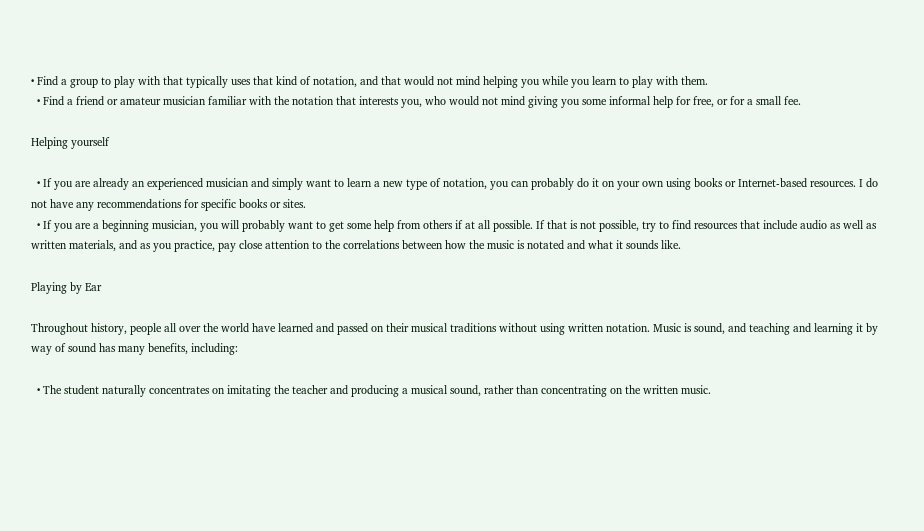• Find a group to play with that typically uses that kind of notation, and that would not mind helping you while you learn to play with them.
  • Find a friend or amateur musician familiar with the notation that interests you, who would not mind giving you some informal help for free, or for a small fee.

Helping yourself

  • If you are already an experienced musician and simply want to learn a new type of notation, you can probably do it on your own using books or Internet-based resources. I do not have any recommendations for specific books or sites.
  • If you are a beginning musician, you will probably want to get some help from others if at all possible. If that is not possible, try to find resources that include audio as well as written materials, and as you practice, pay close attention to the correlations between how the music is notated and what it sounds like.

Playing by Ear

Throughout history, people all over the world have learned and passed on their musical traditions without using written notation. Music is sound, and teaching and learning it by way of sound has many benefits, including:

  • The student naturally concentrates on imitating the teacher and producing a musical sound, rather than concentrating on the written music.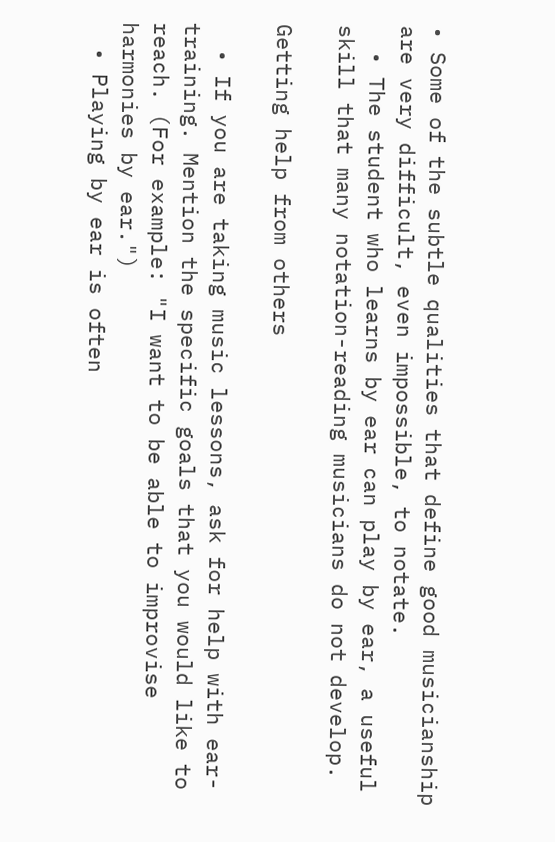• Some of the subtle qualities that define good musicianship are very difficult, even impossible, to notate.
  • The student who learns by ear can play by ear, a useful skill that many notation-reading musicians do not develop.

Getting help from others

  • If you are taking music lessons, ask for help with ear-training. Mention the specific goals that you would like to reach. (For example: "I want to be able to improvise harmonies by ear.")
  • Playing by ear is often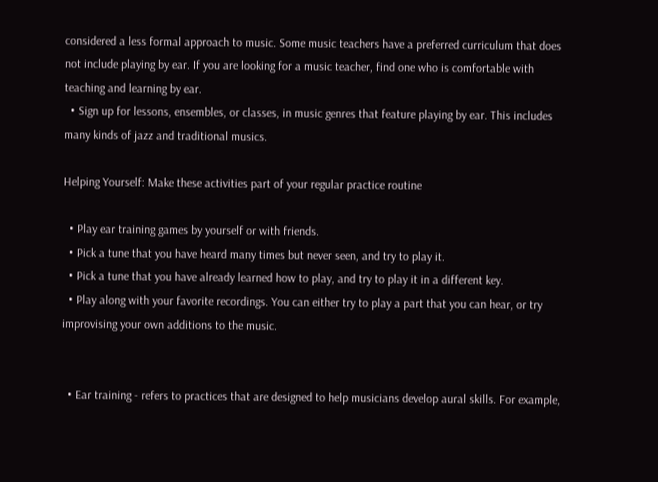considered a less formal approach to music. Some music teachers have a preferred curriculum that does not include playing by ear. If you are looking for a music teacher, find one who is comfortable with teaching and learning by ear.
  • Sign up for lessons, ensembles, or classes, in music genres that feature playing by ear. This includes many kinds of jazz and traditional musics.

Helping Yourself: Make these activities part of your regular practice routine

  • Play ear training games by yourself or with friends.
  • Pick a tune that you have heard many times but never seen, and try to play it.
  • Pick a tune that you have already learned how to play, and try to play it in a different key.
  • Play along with your favorite recordings. You can either try to play a part that you can hear, or try improvising your own additions to the music.


  • Ear training - refers to practices that are designed to help musicians develop aural skills. For example,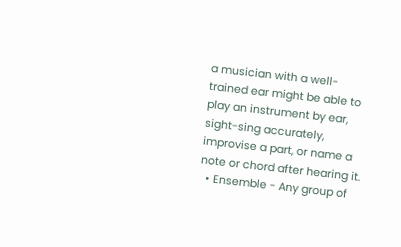a musician with a well-trained ear might be able to play an instrument by ear, sight-sing accurately, improvise a part, or name a note or chord after hearing it.
  • Ensemble - Any group of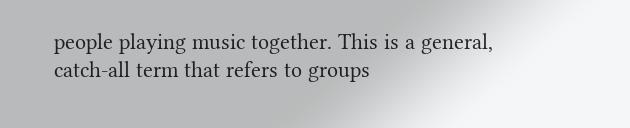people playing music together. This is a general, catch-all term that refers to groups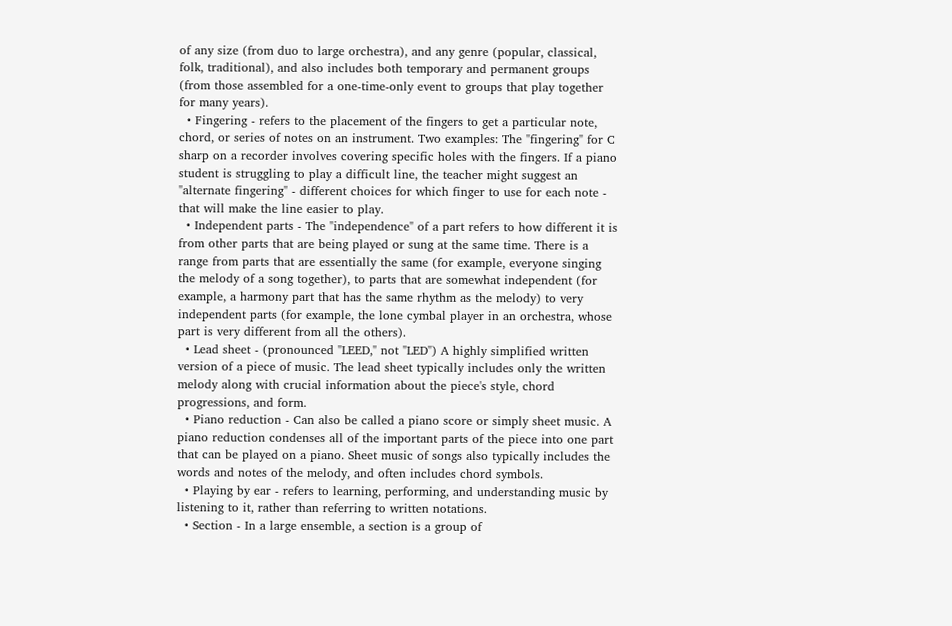of any size (from duo to large orchestra), and any genre (popular, classical, folk, traditional), and also includes both temporary and permanent groups (from those assembled for a one-time-only event to groups that play together for many years).
  • Fingering - refers to the placement of the fingers to get a particular note, chord, or series of notes on an instrument. Two examples: The "fingering" for C sharp on a recorder involves covering specific holes with the fingers. If a piano student is struggling to play a difficult line, the teacher might suggest an "alternate fingering" - different choices for which finger to use for each note - that will make the line easier to play.
  • Independent parts - The "independence" of a part refers to how different it is from other parts that are being played or sung at the same time. There is a range from parts that are essentially the same (for example, everyone singing the melody of a song together), to parts that are somewhat independent (for example, a harmony part that has the same rhythm as the melody) to very independent parts (for example, the lone cymbal player in an orchestra, whose part is very different from all the others).
  • Lead sheet - (pronounced "LEED," not "LED") A highly simplified written version of a piece of music. The lead sheet typically includes only the written melody along with crucial information about the piece's style, chord progressions, and form.
  • Piano reduction - Can also be called a piano score or simply sheet music. A piano reduction condenses all of the important parts of the piece into one part that can be played on a piano. Sheet music of songs also typically includes the words and notes of the melody, and often includes chord symbols.
  • Playing by ear - refers to learning, performing, and understanding music by listening to it, rather than referring to written notations.
  • Section - In a large ensemble, a section is a group of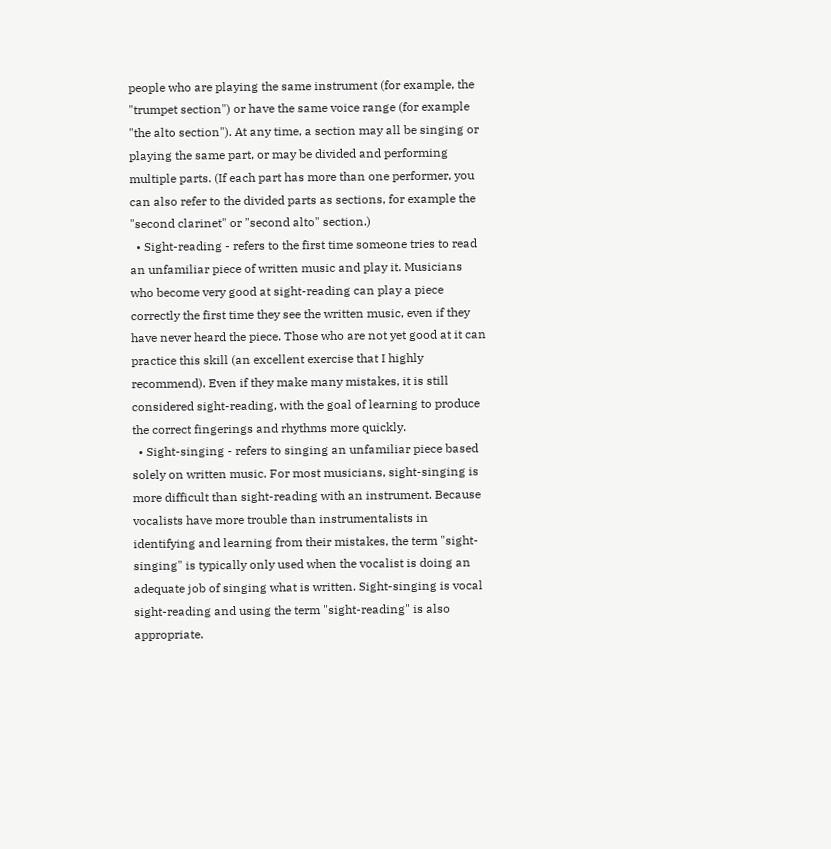people who are playing the same instrument (for example, the "trumpet section") or have the same voice range (for example "the alto section"). At any time, a section may all be singing or playing the same part, or may be divided and performing multiple parts. (If each part has more than one performer, you can also refer to the divided parts as sections, for example the "second clarinet" or "second alto" section.)
  • Sight-reading - refers to the first time someone tries to read an unfamiliar piece of written music and play it. Musicians who become very good at sight-reading can play a piece correctly the first time they see the written music, even if they have never heard the piece. Those who are not yet good at it can practice this skill (an excellent exercise that I highly recommend). Even if they make many mistakes, it is still considered sight-reading, with the goal of learning to produce the correct fingerings and rhythms more quickly.
  • Sight-singing - refers to singing an unfamiliar piece based solely on written music. For most musicians, sight-singing is more difficult than sight-reading with an instrument. Because vocalists have more trouble than instrumentalists in identifying and learning from their mistakes, the term "sight-singing" is typically only used when the vocalist is doing an adequate job of singing what is written. Sight-singing is vocal sight-reading and using the term "sight-reading" is also appropriate.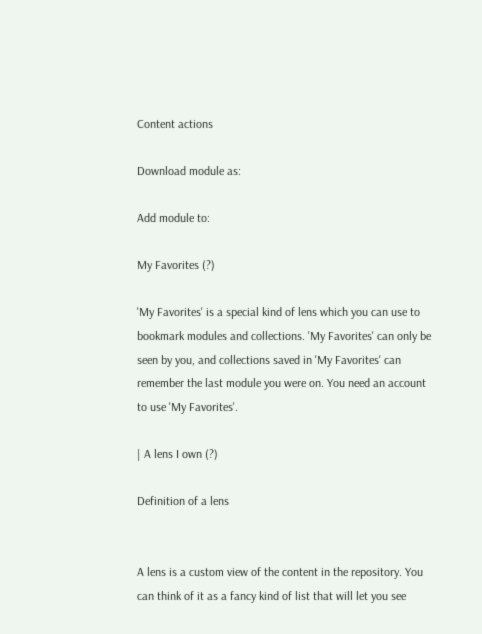Content actions

Download module as:

Add module to:

My Favorites (?)

'My Favorites' is a special kind of lens which you can use to bookmark modules and collections. 'My Favorites' can only be seen by you, and collections saved in 'My Favorites' can remember the last module you were on. You need an account to use 'My Favorites'.

| A lens I own (?)

Definition of a lens


A lens is a custom view of the content in the repository. You can think of it as a fancy kind of list that will let you see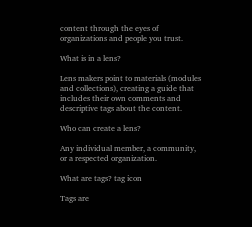content through the eyes of organizations and people you trust.

What is in a lens?

Lens makers point to materials (modules and collections), creating a guide that includes their own comments and descriptive tags about the content.

Who can create a lens?

Any individual member, a community, or a respected organization.

What are tags? tag icon

Tags are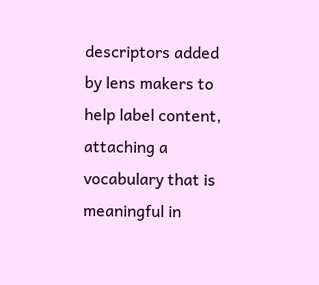descriptors added by lens makers to help label content, attaching a vocabulary that is meaningful in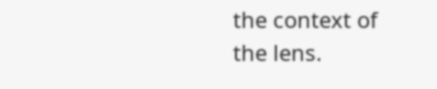the context of the lens.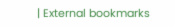| External bookmarks